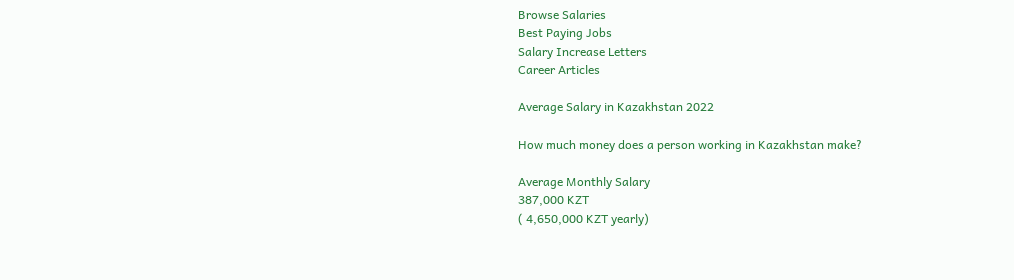Browse Salaries
Best Paying Jobs
Salary Increase Letters
Career Articles

Average Salary in Kazakhstan 2022

How much money does a person working in Kazakhstan make?

Average Monthly Salary
387,000 KZT
( 4,650,000 KZT yearly)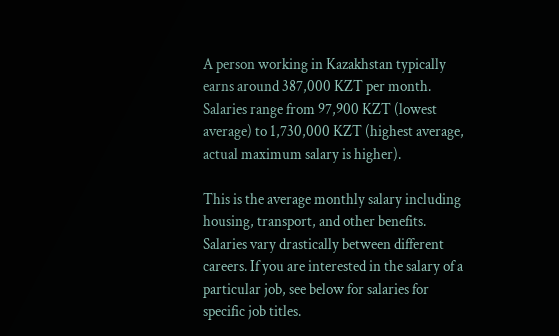A person working in Kazakhstan typically earns around 387,000 KZT per month. Salaries range from 97,900 KZT (lowest average) to 1,730,000 KZT (highest average, actual maximum salary is higher).

This is the average monthly salary including housing, transport, and other benefits. Salaries vary drastically between different careers. If you are interested in the salary of a particular job, see below for salaries for specific job titles.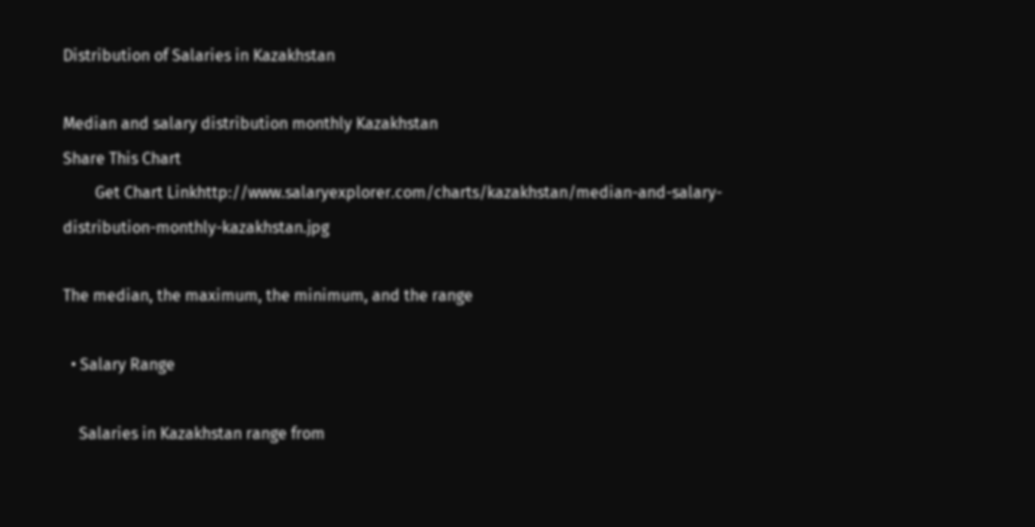Distribution of Salaries in Kazakhstan

Median and salary distribution monthly Kazakhstan
Share This Chart
        Get Chart Linkhttp://www.salaryexplorer.com/charts/kazakhstan/median-and-salary-distribution-monthly-kazakhstan.jpg

The median, the maximum, the minimum, and the range

  • Salary Range

    Salaries in Kazakhstan range from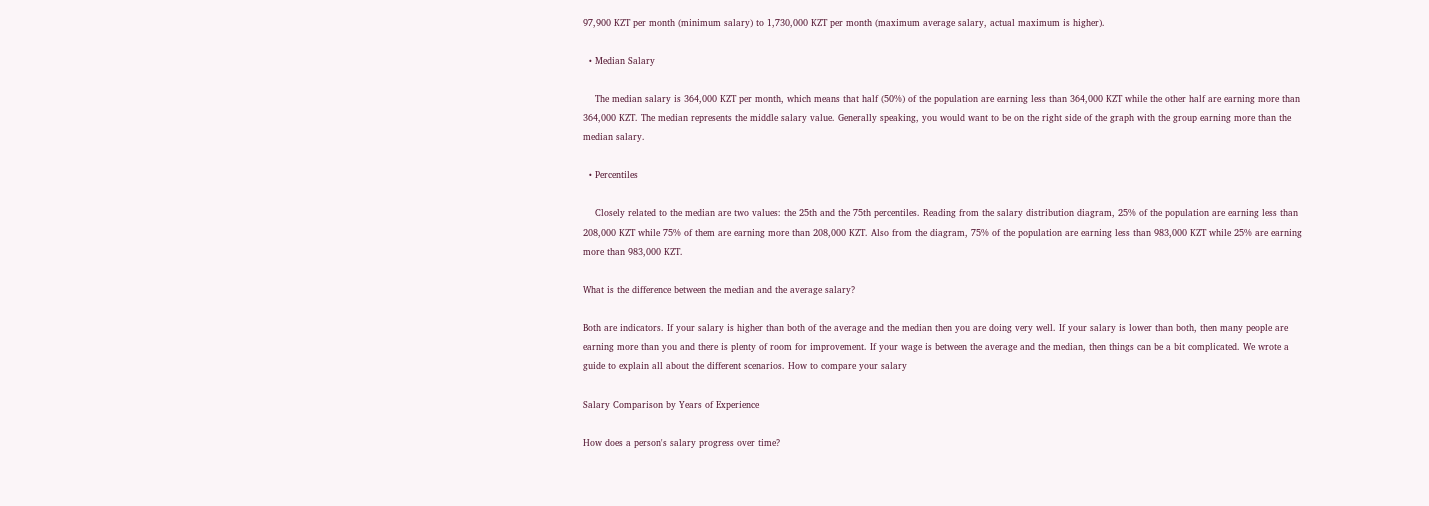97,900 KZT per month (minimum salary) to 1,730,000 KZT per month (maximum average salary, actual maximum is higher).

  • Median Salary

    The median salary is 364,000 KZT per month, which means that half (50%) of the population are earning less than 364,000 KZT while the other half are earning more than 364,000 KZT. The median represents the middle salary value. Generally speaking, you would want to be on the right side of the graph with the group earning more than the median salary.

  • Percentiles

    Closely related to the median are two values: the 25th and the 75th percentiles. Reading from the salary distribution diagram, 25% of the population are earning less than 208,000 KZT while 75% of them are earning more than 208,000 KZT. Also from the diagram, 75% of the population are earning less than 983,000 KZT while 25% are earning more than 983,000 KZT.

What is the difference between the median and the average salary?

Both are indicators. If your salary is higher than both of the average and the median then you are doing very well. If your salary is lower than both, then many people are earning more than you and there is plenty of room for improvement. If your wage is between the average and the median, then things can be a bit complicated. We wrote a guide to explain all about the different scenarios. How to compare your salary

Salary Comparison by Years of Experience

How does a person's salary progress over time?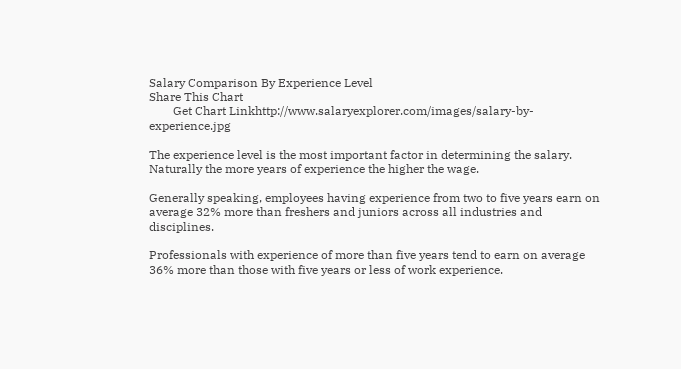Salary Comparison By Experience Level
Share This Chart
        Get Chart Linkhttp://www.salaryexplorer.com/images/salary-by-experience.jpg

The experience level is the most important factor in determining the salary. Naturally the more years of experience the higher the wage.

Generally speaking, employees having experience from two to five years earn on average 32% more than freshers and juniors across all industries and disciplines.

Professionals with experience of more than five years tend to earn on average 36% more than those with five years or less of work experience.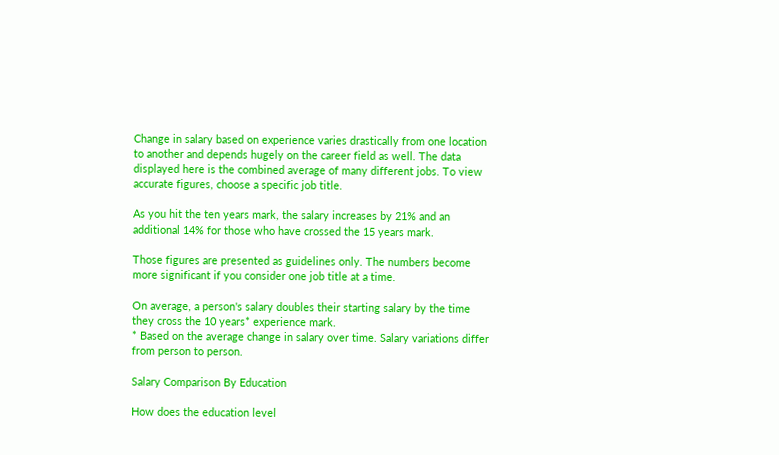Change in salary based on experience varies drastically from one location to another and depends hugely on the career field as well. The data displayed here is the combined average of many different jobs. To view accurate figures, choose a specific job title.

As you hit the ten years mark, the salary increases by 21% and an additional 14% for those who have crossed the 15 years mark.

Those figures are presented as guidelines only. The numbers become more significant if you consider one job title at a time.

On average, a person's salary doubles their starting salary by the time they cross the 10 years* experience mark.
* Based on the average change in salary over time. Salary variations differ from person to person.

Salary Comparison By Education

How does the education level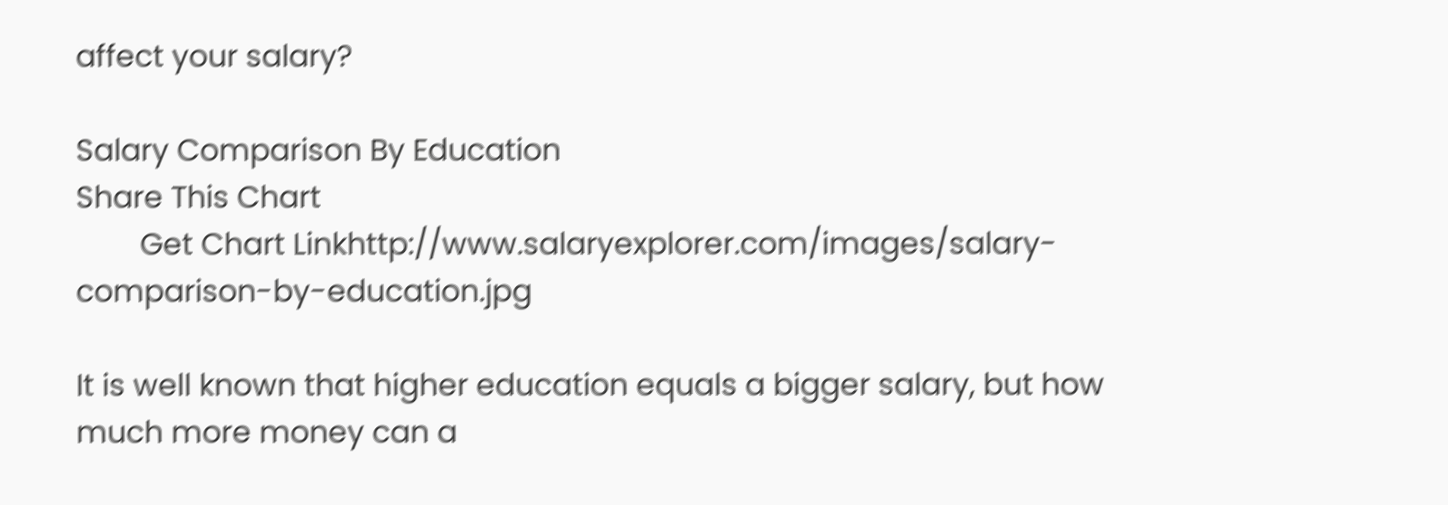affect your salary?

Salary Comparison By Education
Share This Chart
        Get Chart Linkhttp://www.salaryexplorer.com/images/salary-comparison-by-education.jpg

It is well known that higher education equals a bigger salary, but how much more money can a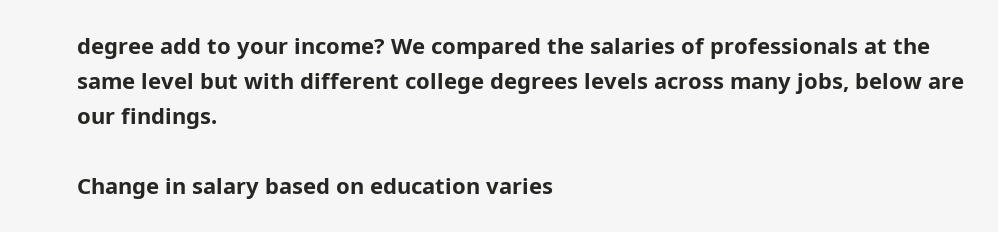degree add to your income? We compared the salaries of professionals at the same level but with different college degrees levels across many jobs, below are our findings.

Change in salary based on education varies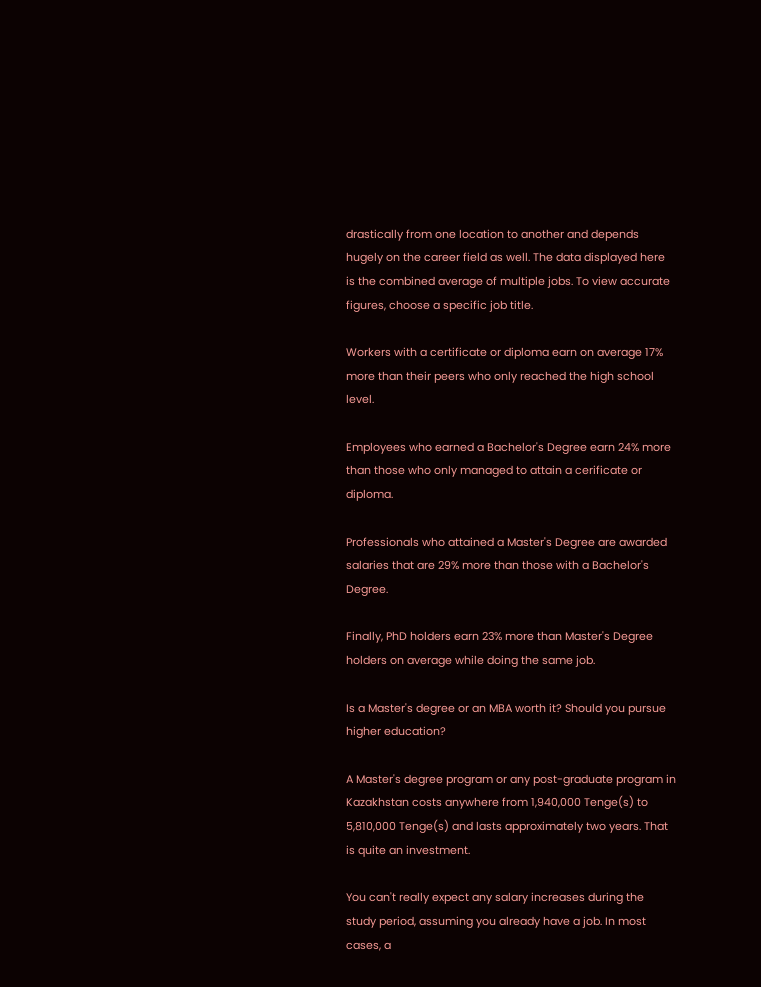drastically from one location to another and depends hugely on the career field as well. The data displayed here is the combined average of multiple jobs. To view accurate figures, choose a specific job title.

Workers with a certificate or diploma earn on average 17% more than their peers who only reached the high school level.

Employees who earned a Bachelor's Degree earn 24% more than those who only managed to attain a cerificate or diploma.

Professionals who attained a Master's Degree are awarded salaries that are 29% more than those with a Bachelor's Degree.

Finally, PhD holders earn 23% more than Master's Degree holders on average while doing the same job.

Is a Master's degree or an MBA worth it? Should you pursue higher education?

A Master's degree program or any post-graduate program in Kazakhstan costs anywhere from 1,940,000 Tenge(s) to 5,810,000 Tenge(s) and lasts approximately two years. That is quite an investment.

You can't really expect any salary increases during the study period, assuming you already have a job. In most cases, a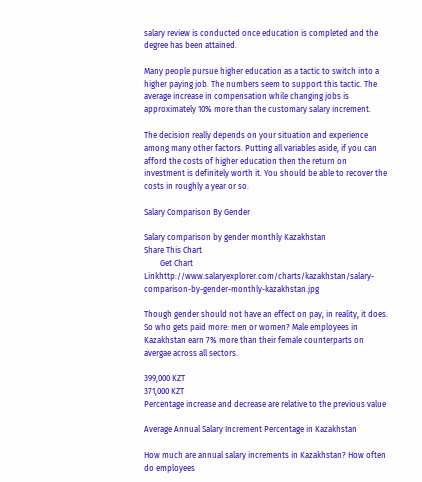salary review is conducted once education is completed and the degree has been attained.

Many people pursue higher education as a tactic to switch into a higher paying job. The numbers seem to support this tactic. The average increase in compensation while changing jobs is approximately 10% more than the customary salary increment.

The decision really depends on your situation and experience among many other factors. Putting all variables aside, if you can afford the costs of higher education then the return on investment is definitely worth it. You should be able to recover the costs in roughly a year or so.

Salary Comparison By Gender

Salary comparison by gender monthly Kazakhstan
Share This Chart
        Get Chart Linkhttp://www.salaryexplorer.com/charts/kazakhstan/salary-comparison-by-gender-monthly-kazakhstan.jpg

Though gender should not have an effect on pay, in reality, it does. So who gets paid more: men or women? Male employees in Kazakhstan earn 7% more than their female counterparts on avergae across all sectors.

399,000 KZT
371,000 KZT
Percentage increase and decrease are relative to the previous value

Average Annual Salary Increment Percentage in Kazakhstan

How much are annual salary increments in Kazakhstan? How often do employees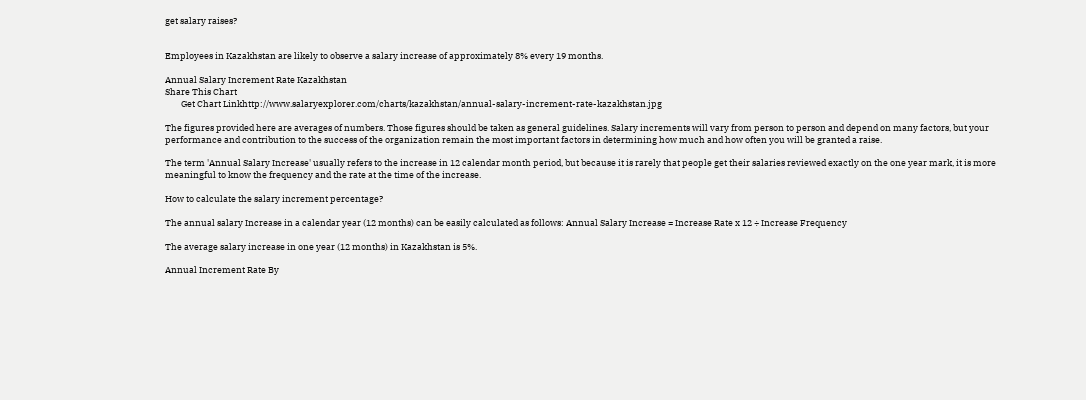get salary raises?


Employees in Kazakhstan are likely to observe a salary increase of approximately 8% every 19 months.

Annual Salary Increment Rate Kazakhstan
Share This Chart
        Get Chart Linkhttp://www.salaryexplorer.com/charts/kazakhstan/annual-salary-increment-rate-kazakhstan.jpg

The figures provided here are averages of numbers. Those figures should be taken as general guidelines. Salary increments will vary from person to person and depend on many factors, but your performance and contribution to the success of the organization remain the most important factors in determining how much and how often you will be granted a raise.

The term 'Annual Salary Increase' usually refers to the increase in 12 calendar month period, but because it is rarely that people get their salaries reviewed exactly on the one year mark, it is more meaningful to know the frequency and the rate at the time of the increase.

How to calculate the salary increment percentage?

The annual salary Increase in a calendar year (12 months) can be easily calculated as follows: Annual Salary Increase = Increase Rate x 12 ÷ Increase Frequency

The average salary increase in one year (12 months) in Kazakhstan is 5%.

Annual Increment Rate By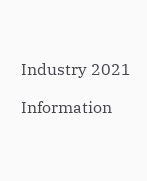Industry 2021

Information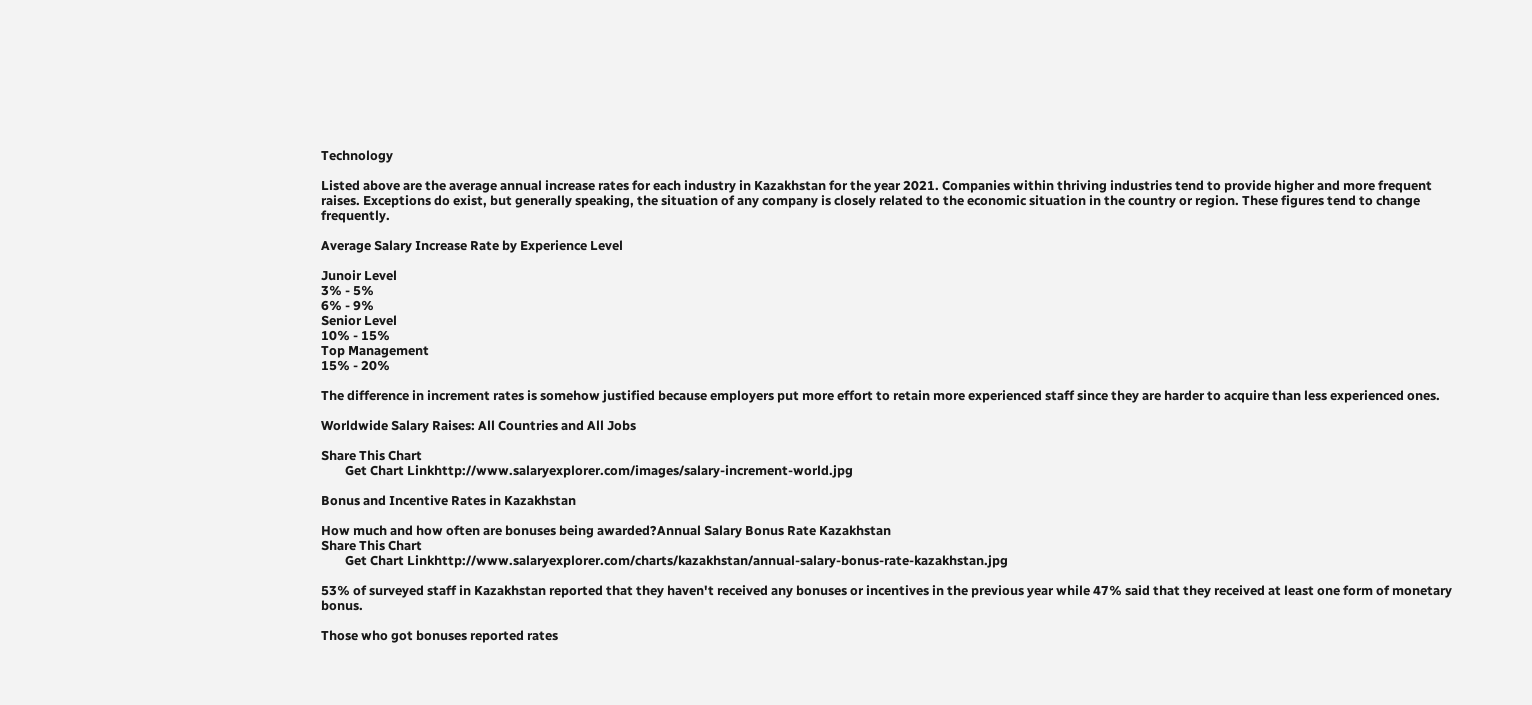Technology

Listed above are the average annual increase rates for each industry in Kazakhstan for the year 2021. Companies within thriving industries tend to provide higher and more frequent raises. Exceptions do exist, but generally speaking, the situation of any company is closely related to the economic situation in the country or region. These figures tend to change frequently.

Average Salary Increase Rate by Experience Level

Junoir Level
3% - 5%
6% - 9%
Senior Level
10% - 15%
Top Management
15% - 20%

The difference in increment rates is somehow justified because employers put more effort to retain more experienced staff since they are harder to acquire than less experienced ones.

Worldwide Salary Raises: All Countries and All Jobs

Share This Chart
        Get Chart Linkhttp://www.salaryexplorer.com/images/salary-increment-world.jpg

Bonus and Incentive Rates in Kazakhstan

How much and how often are bonuses being awarded?Annual Salary Bonus Rate Kazakhstan
Share This Chart
        Get Chart Linkhttp://www.salaryexplorer.com/charts/kazakhstan/annual-salary-bonus-rate-kazakhstan.jpg

53% of surveyed staff in Kazakhstan reported that they haven't received any bonuses or incentives in the previous year while 47% said that they received at least one form of monetary bonus.

Those who got bonuses reported rates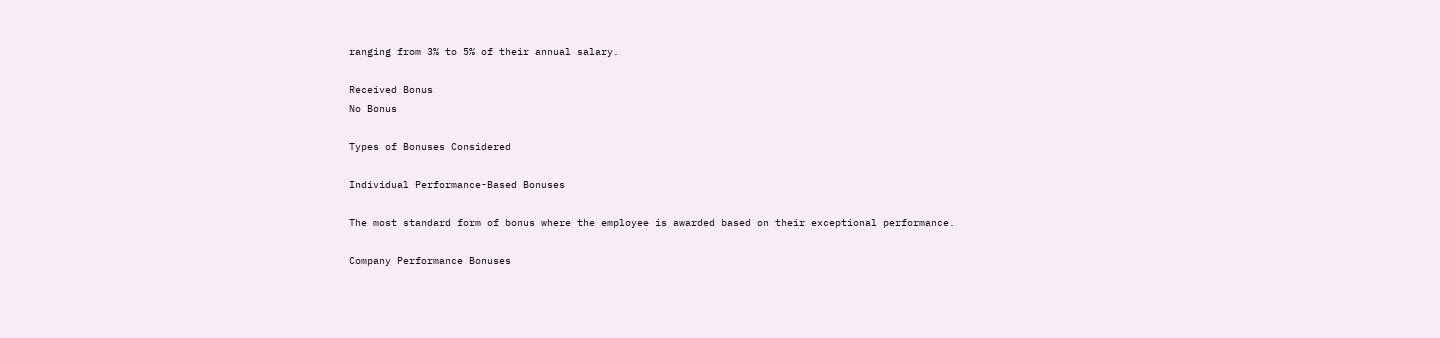ranging from 3% to 5% of their annual salary.

Received Bonus
No Bonus

Types of Bonuses Considered

Individual Performance-Based Bonuses

The most standard form of bonus where the employee is awarded based on their exceptional performance.

Company Performance Bonuses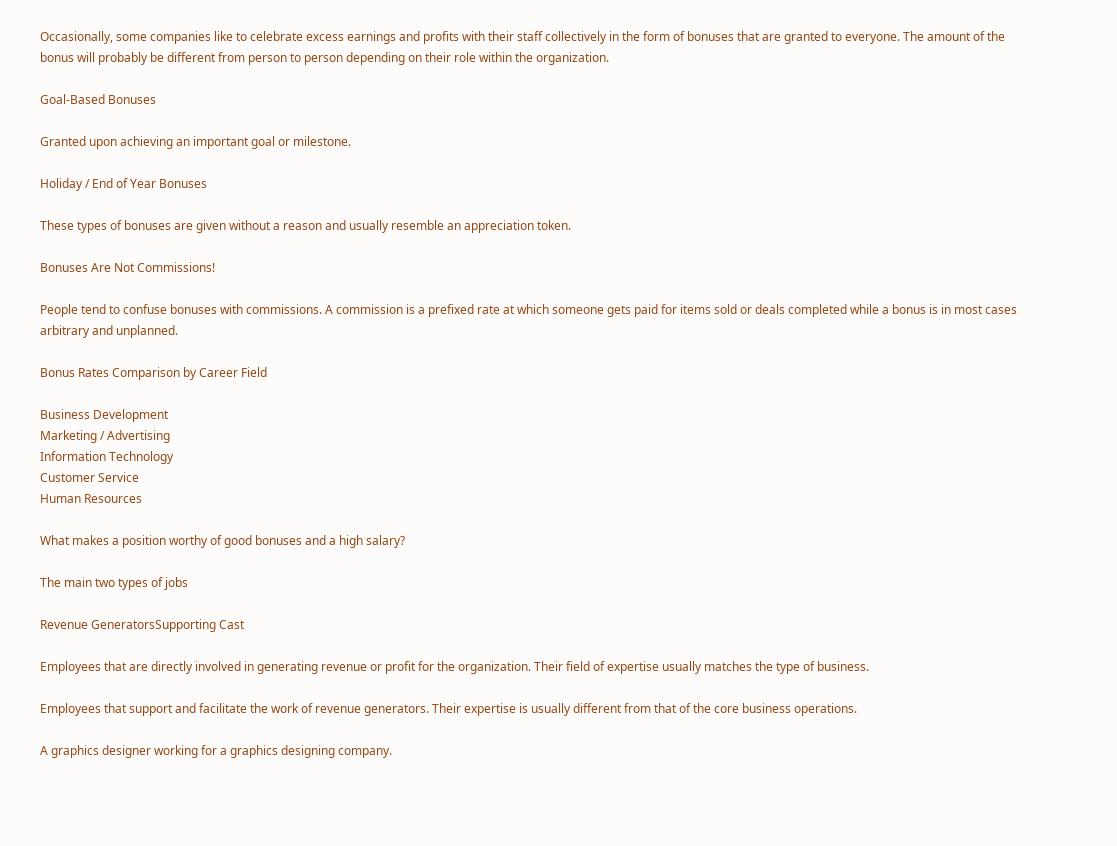Occasionally, some companies like to celebrate excess earnings and profits with their staff collectively in the form of bonuses that are granted to everyone. The amount of the bonus will probably be different from person to person depending on their role within the organization.

Goal-Based Bonuses

Granted upon achieving an important goal or milestone.

Holiday / End of Year Bonuses

These types of bonuses are given without a reason and usually resemble an appreciation token.

Bonuses Are Not Commissions!

People tend to confuse bonuses with commissions. A commission is a prefixed rate at which someone gets paid for items sold or deals completed while a bonus is in most cases arbitrary and unplanned.

Bonus Rates Comparison by Career Field

Business Development
Marketing / Advertising
Information Technology
Customer Service
Human Resources

What makes a position worthy of good bonuses and a high salary?

The main two types of jobs

Revenue GeneratorsSupporting Cast

Employees that are directly involved in generating revenue or profit for the organization. Their field of expertise usually matches the type of business.

Employees that support and facilitate the work of revenue generators. Their expertise is usually different from that of the core business operations.

A graphics designer working for a graphics designing company.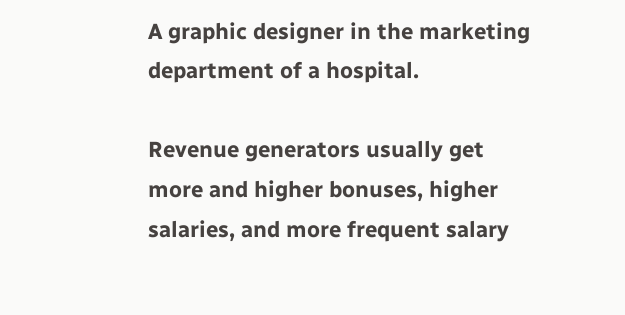A graphic designer in the marketing department of a hospital.

Revenue generators usually get more and higher bonuses, higher salaries, and more frequent salary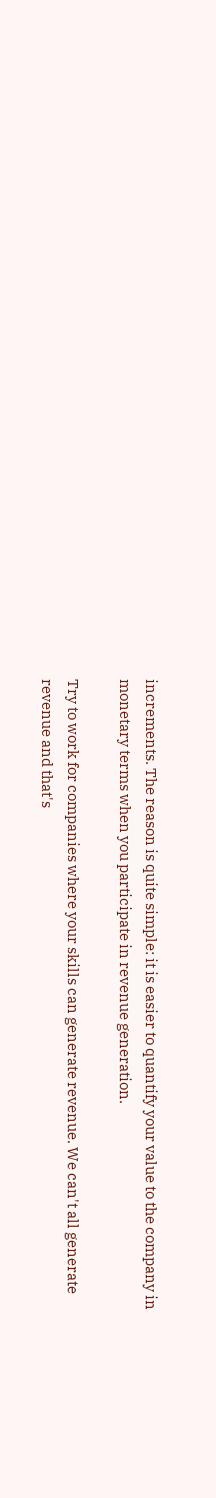increments. The reason is quite simple: it is easier to quantify your value to the company in monetary terms when you participate in revenue generation.

Try to work for companies where your skills can generate revenue. We can't all generate revenue and that's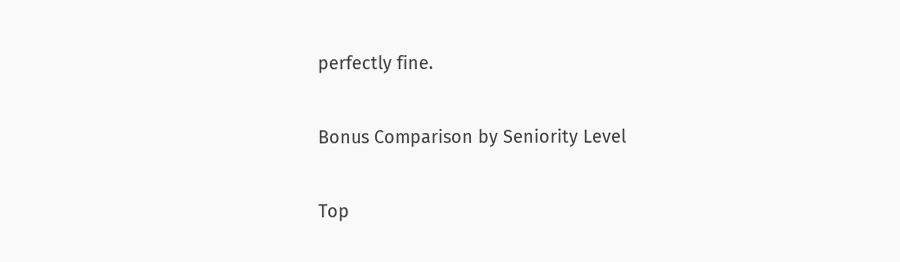perfectly fine.

Bonus Comparison by Seniority Level

Top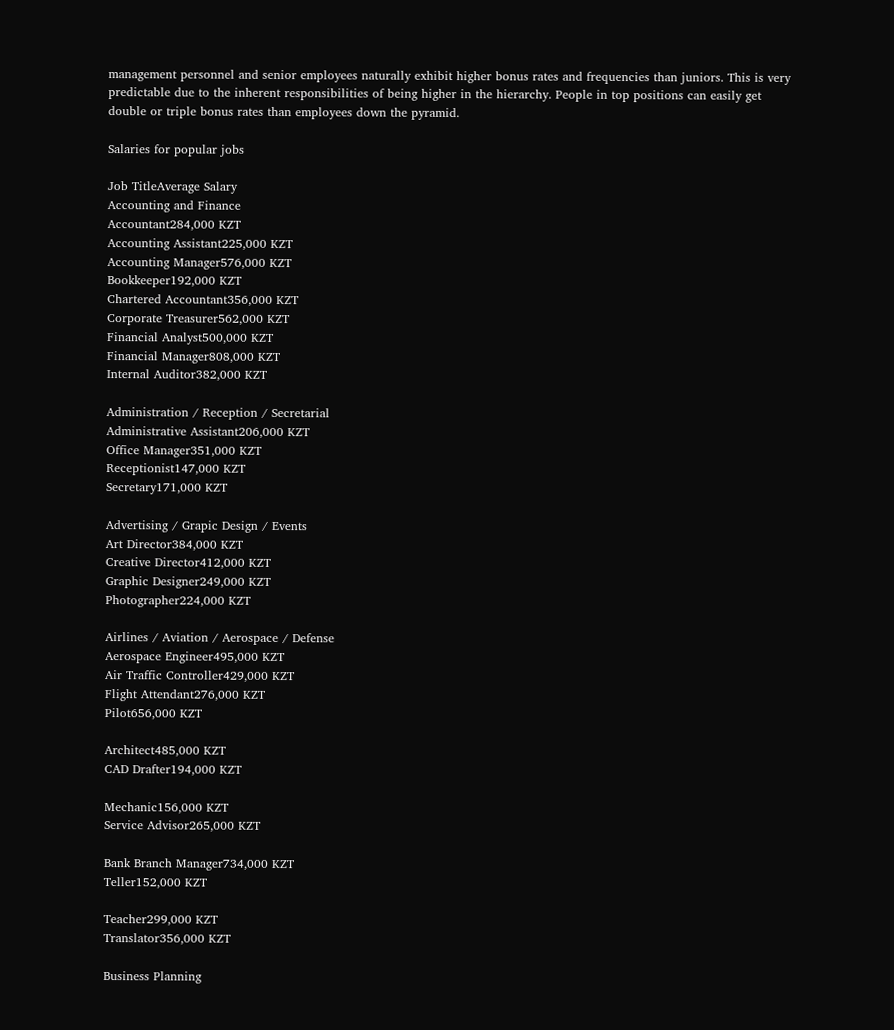management personnel and senior employees naturally exhibit higher bonus rates and frequencies than juniors. This is very predictable due to the inherent responsibilities of being higher in the hierarchy. People in top positions can easily get double or triple bonus rates than employees down the pyramid.

Salaries for popular jobs

Job TitleAverage Salary
Accounting and Finance
Accountant284,000 KZT
Accounting Assistant225,000 KZT
Accounting Manager576,000 KZT
Bookkeeper192,000 KZT
Chartered Accountant356,000 KZT
Corporate Treasurer562,000 KZT
Financial Analyst500,000 KZT
Financial Manager808,000 KZT
Internal Auditor382,000 KZT

Administration / Reception / Secretarial
Administrative Assistant206,000 KZT
Office Manager351,000 KZT
Receptionist147,000 KZT
Secretary171,000 KZT

Advertising / Grapic Design / Events
Art Director384,000 KZT
Creative Director412,000 KZT
Graphic Designer249,000 KZT
Photographer224,000 KZT

Airlines / Aviation / Aerospace / Defense
Aerospace Engineer495,000 KZT
Air Traffic Controller429,000 KZT
Flight Attendant276,000 KZT
Pilot656,000 KZT

Architect485,000 KZT
CAD Drafter194,000 KZT

Mechanic156,000 KZT
Service Advisor265,000 KZT

Bank Branch Manager734,000 KZT
Teller152,000 KZT

Teacher299,000 KZT
Translator356,000 KZT

Business Planning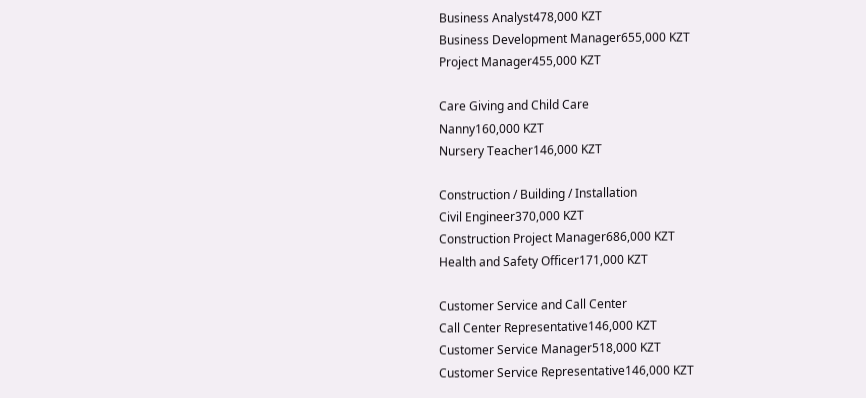Business Analyst478,000 KZT
Business Development Manager655,000 KZT
Project Manager455,000 KZT

Care Giving and Child Care
Nanny160,000 KZT
Nursery Teacher146,000 KZT

Construction / Building / Installation
Civil Engineer370,000 KZT
Construction Project Manager686,000 KZT
Health and Safety Officer171,000 KZT

Customer Service and Call Center
Call Center Representative146,000 KZT
Customer Service Manager518,000 KZT
Customer Service Representative146,000 KZT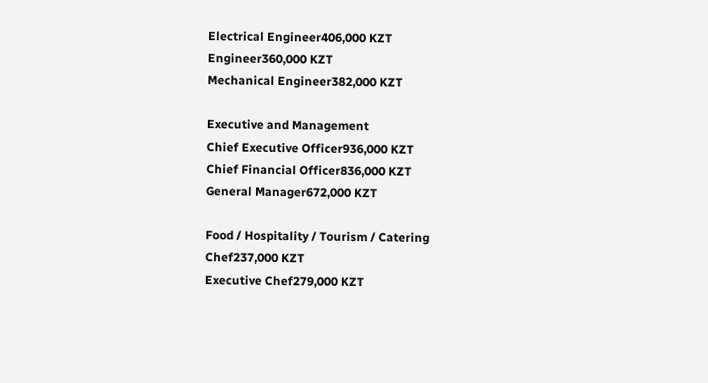Electrical Engineer406,000 KZT
Engineer360,000 KZT
Mechanical Engineer382,000 KZT

Executive and Management
Chief Executive Officer936,000 KZT
Chief Financial Officer836,000 KZT
General Manager672,000 KZT

Food / Hospitality / Tourism / Catering
Chef237,000 KZT
Executive Chef279,000 KZT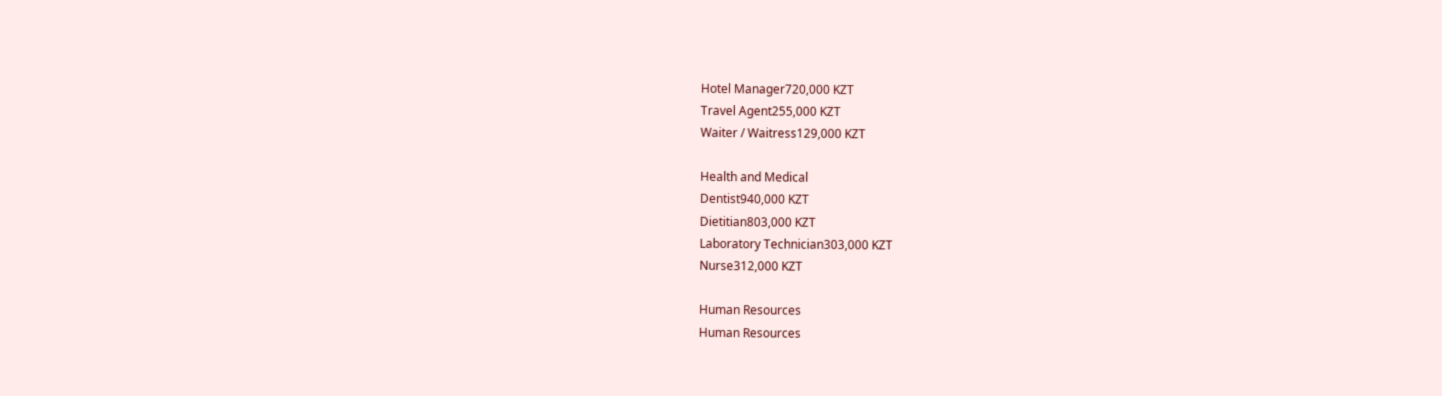Hotel Manager720,000 KZT
Travel Agent255,000 KZT
Waiter / Waitress129,000 KZT

Health and Medical
Dentist940,000 KZT
Dietitian803,000 KZT
Laboratory Technician303,000 KZT
Nurse312,000 KZT

Human Resources
Human Resources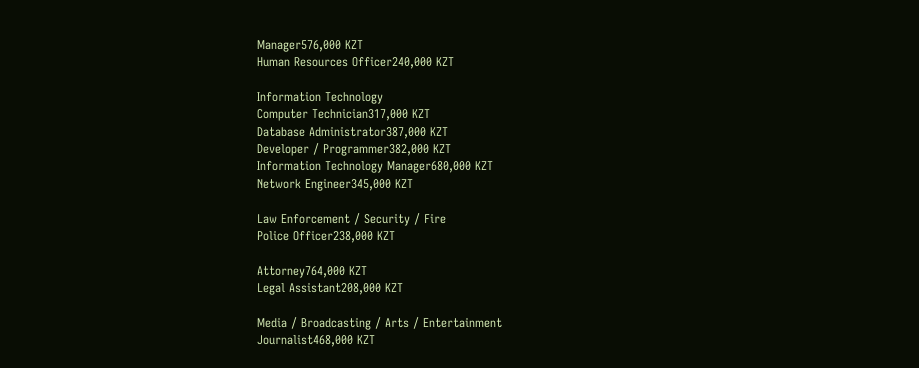Manager576,000 KZT
Human Resources Officer240,000 KZT

Information Technology
Computer Technician317,000 KZT
Database Administrator387,000 KZT
Developer / Programmer382,000 KZT
Information Technology Manager680,000 KZT
Network Engineer345,000 KZT

Law Enforcement / Security / Fire
Police Officer238,000 KZT

Attorney764,000 KZT
Legal Assistant208,000 KZT

Media / Broadcasting / Arts / Entertainment
Journalist468,000 KZT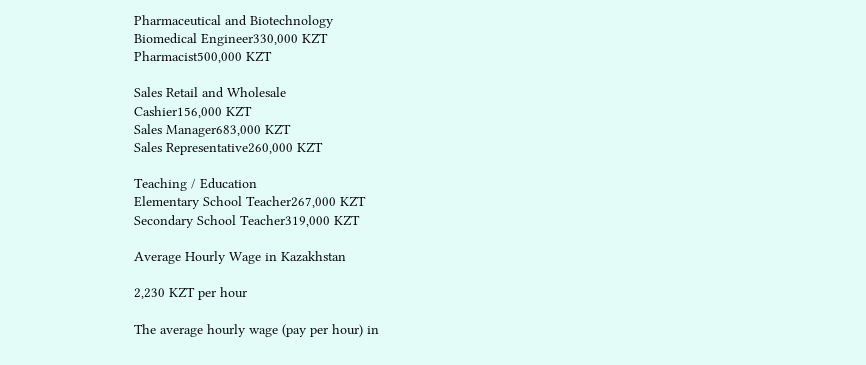Pharmaceutical and Biotechnology
Biomedical Engineer330,000 KZT
Pharmacist500,000 KZT

Sales Retail and Wholesale
Cashier156,000 KZT
Sales Manager683,000 KZT
Sales Representative260,000 KZT

Teaching / Education
Elementary School Teacher267,000 KZT
Secondary School Teacher319,000 KZT

Average Hourly Wage in Kazakhstan

2,230 KZT per hour

The average hourly wage (pay per hour) in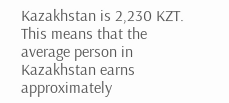Kazakhstan is 2,230 KZT. This means that the average person in Kazakhstan earns approximately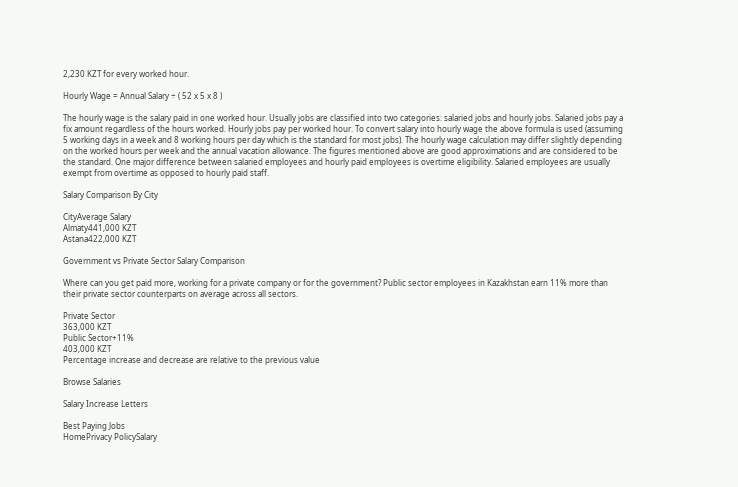2,230 KZT for every worked hour.

Hourly Wage = Annual Salary ÷ ( 52 x 5 x 8 )

The hourly wage is the salary paid in one worked hour. Usually jobs are classified into two categories: salaried jobs and hourly jobs. Salaried jobs pay a fix amount regardless of the hours worked. Hourly jobs pay per worked hour. To convert salary into hourly wage the above formula is used (assuming 5 working days in a week and 8 working hours per day which is the standard for most jobs). The hourly wage calculation may differ slightly depending on the worked hours per week and the annual vacation allowance. The figures mentioned above are good approximations and are considered to be the standard. One major difference between salaried employees and hourly paid employees is overtime eligibility. Salaried employees are usually exempt from overtime as opposed to hourly paid staff.

Salary Comparison By City

CityAverage Salary
Almaty441,000 KZT
Astana422,000 KZT

Government vs Private Sector Salary Comparison

Where can you get paid more, working for a private company or for the government? Public sector employees in Kazakhstan earn 11% more than their private sector counterparts on average across all sectors.

Private Sector
363,000 KZT
Public Sector+11%
403,000 KZT
Percentage increase and decrease are relative to the previous value

Browse Salaries

Salary Increase Letters

Best Paying Jobs
HomePrivacy PolicySalary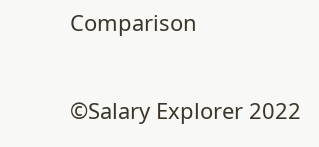Comparison

©Salary Explorer 2022